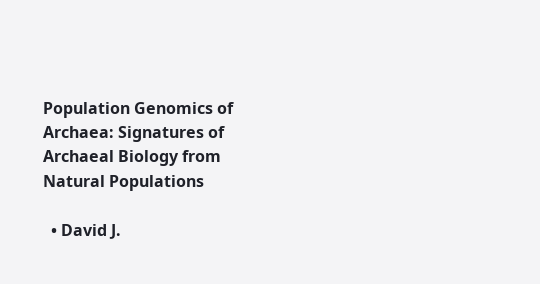Population Genomics of Archaea: Signatures of Archaeal Biology from Natural Populations

  • David J.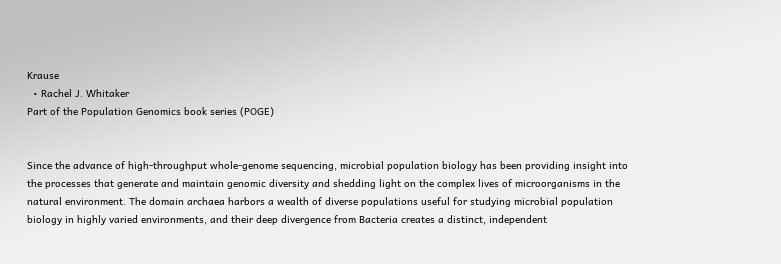Krause
  • Rachel J. Whitaker
Part of the Population Genomics book series (POGE)


Since the advance of high-throughput whole-genome sequencing, microbial population biology has been providing insight into the processes that generate and maintain genomic diversity and shedding light on the complex lives of microorganisms in the natural environment. The domain archaea harbors a wealth of diverse populations useful for studying microbial population biology in highly varied environments, and their deep divergence from Bacteria creates a distinct, independent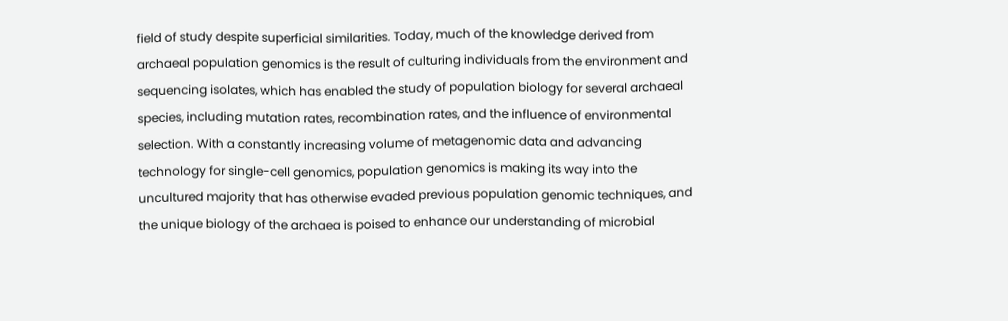field of study despite superficial similarities. Today, much of the knowledge derived from archaeal population genomics is the result of culturing individuals from the environment and sequencing isolates, which has enabled the study of population biology for several archaeal species, including mutation rates, recombination rates, and the influence of environmental selection. With a constantly increasing volume of metagenomic data and advancing technology for single-cell genomics, population genomics is making its way into the uncultured majority that has otherwise evaded previous population genomic techniques, and the unique biology of the archaea is poised to enhance our understanding of microbial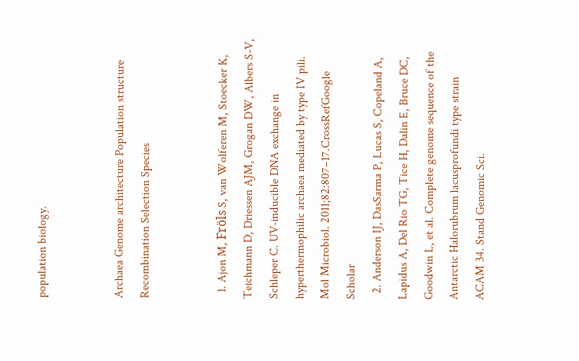population biology.


Archaea Genome architecture Population structure Recombination Selection Species


  1. Ajon M, Fröls S, van Wolferen M, Stoecker K, Teichmann D, Driessen AJM, Grogan DW, Albers S-V, Schleper C. UV-inducible DNA exchange in hyperthermophilic archaea mediated by type IV pili. Mol Microbiol. 2011;82:807–17.CrossRefGoogle Scholar
  2. Anderson IJ, DasSarma P, Lucas S, Copeland A, Lapidus A, Del Rio TG, Tice H, Dalin E, Bruce DC, Goodwin L, et al. Complete genome sequence of the Antarctic Halorubrum lacusprofundi type strain ACAM 34. Stand Genomic Sci.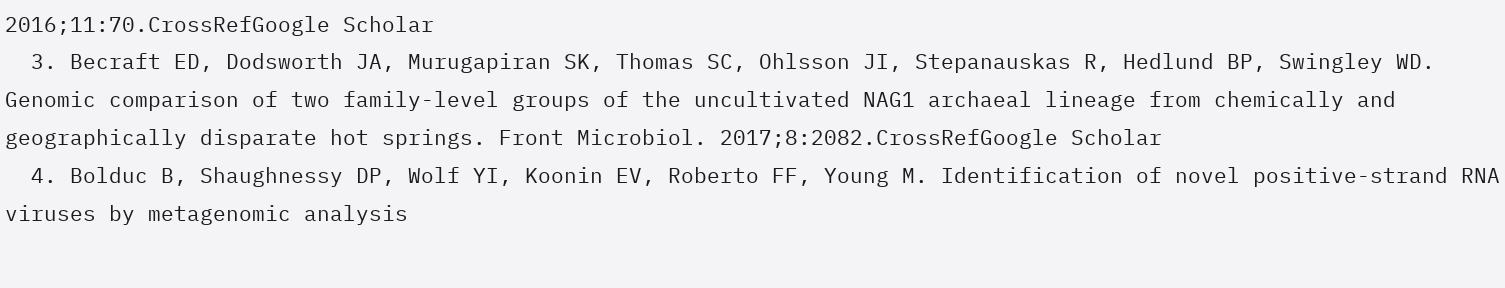2016;11:70.CrossRefGoogle Scholar
  3. Becraft ED, Dodsworth JA, Murugapiran SK, Thomas SC, Ohlsson JI, Stepanauskas R, Hedlund BP, Swingley WD. Genomic comparison of two family-level groups of the uncultivated NAG1 archaeal lineage from chemically and geographically disparate hot springs. Front Microbiol. 2017;8:2082.CrossRefGoogle Scholar
  4. Bolduc B, Shaughnessy DP, Wolf YI, Koonin EV, Roberto FF, Young M. Identification of novel positive-strand RNA viruses by metagenomic analysis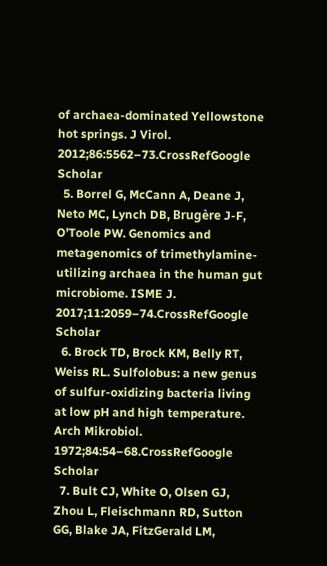of archaea-dominated Yellowstone hot springs. J Virol. 2012;86:5562–73.CrossRefGoogle Scholar
  5. Borrel G, McCann A, Deane J, Neto MC, Lynch DB, Brugère J-F, O’Toole PW. Genomics and metagenomics of trimethylamine-utilizing archaea in the human gut microbiome. ISME J. 2017;11:2059–74.CrossRefGoogle Scholar
  6. Brock TD, Brock KM, Belly RT, Weiss RL. Sulfolobus: a new genus of sulfur-oxidizing bacteria living at low pH and high temperature. Arch Mikrobiol. 1972;84:54–68.CrossRefGoogle Scholar
  7. Bult CJ, White O, Olsen GJ, Zhou L, Fleischmann RD, Sutton GG, Blake JA, FitzGerald LM,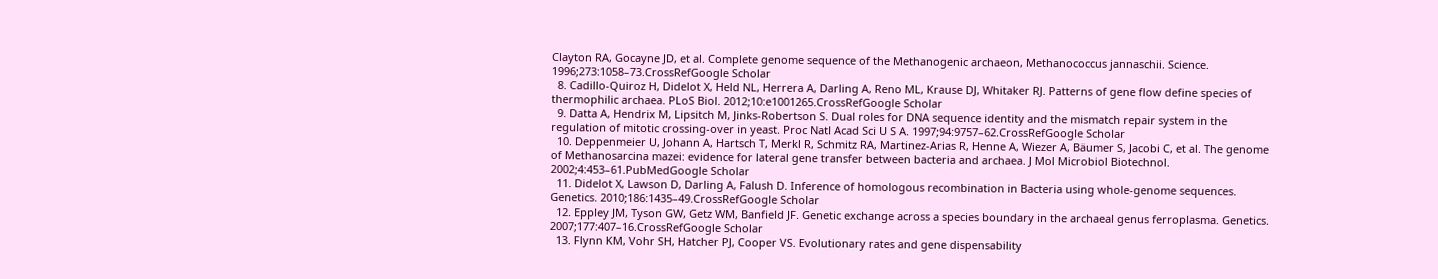Clayton RA, Gocayne JD, et al. Complete genome sequence of the Methanogenic archaeon, Methanococcus jannaschii. Science. 1996;273:1058–73.CrossRefGoogle Scholar
  8. Cadillo-Quiroz H, Didelot X, Held NL, Herrera A, Darling A, Reno ML, Krause DJ, Whitaker RJ. Patterns of gene flow define species of thermophilic archaea. PLoS Biol. 2012;10:e1001265.CrossRefGoogle Scholar
  9. Datta A, Hendrix M, Lipsitch M, Jinks-Robertson S. Dual roles for DNA sequence identity and the mismatch repair system in the regulation of mitotic crossing-over in yeast. Proc Natl Acad Sci U S A. 1997;94:9757–62.CrossRefGoogle Scholar
  10. Deppenmeier U, Johann A, Hartsch T, Merkl R, Schmitz RA, Martinez-Arias R, Henne A, Wiezer A, Bäumer S, Jacobi C, et al. The genome of Methanosarcina mazei: evidence for lateral gene transfer between bacteria and archaea. J Mol Microbiol Biotechnol. 2002;4:453–61.PubMedGoogle Scholar
  11. Didelot X, Lawson D, Darling A, Falush D. Inference of homologous recombination in Bacteria using whole-genome sequences. Genetics. 2010;186:1435–49.CrossRefGoogle Scholar
  12. Eppley JM, Tyson GW, Getz WM, Banfield JF. Genetic exchange across a species boundary in the archaeal genus ferroplasma. Genetics. 2007;177:407–16.CrossRefGoogle Scholar
  13. Flynn KM, Vohr SH, Hatcher PJ, Cooper VS. Evolutionary rates and gene dispensability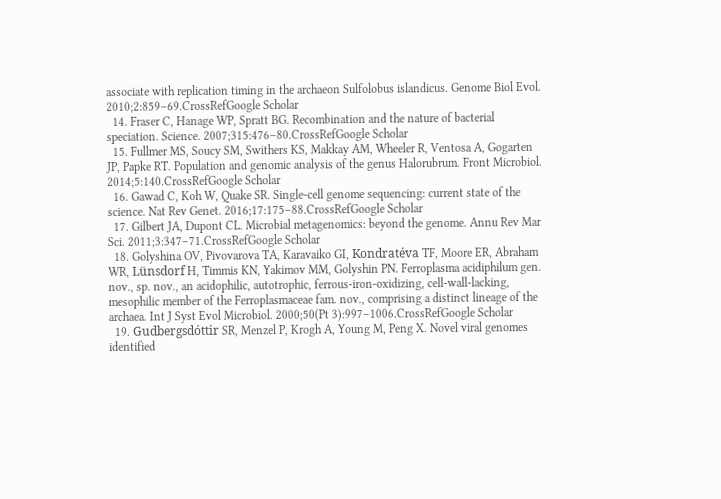associate with replication timing in the archaeon Sulfolobus islandicus. Genome Biol Evol. 2010;2:859–69.CrossRefGoogle Scholar
  14. Fraser C, Hanage WP, Spratt BG. Recombination and the nature of bacterial speciation. Science. 2007;315:476–80.CrossRefGoogle Scholar
  15. Fullmer MS, Soucy SM, Swithers KS, Makkay AM, Wheeler R, Ventosa A, Gogarten JP, Papke RT. Population and genomic analysis of the genus Halorubrum. Front Microbiol. 2014;5:140.CrossRefGoogle Scholar
  16. Gawad C, Koh W, Quake SR. Single-cell genome sequencing: current state of the science. Nat Rev Genet. 2016;17:175–88.CrossRefGoogle Scholar
  17. Gilbert JA, Dupont CL. Microbial metagenomics: beyond the genome. Annu Rev Mar Sci. 2011;3:347–71.CrossRefGoogle Scholar
  18. Golyshina OV, Pivovarova TA, Karavaiko GI, Kondratéva TF, Moore ER, Abraham WR, Lünsdorf H, Timmis KN, Yakimov MM, Golyshin PN. Ferroplasma acidiphilum gen. nov., sp. nov., an acidophilic, autotrophic, ferrous-iron-oxidizing, cell-wall-lacking, mesophilic member of the Ferroplasmaceae fam. nov., comprising a distinct lineage of the archaea. Int J Syst Evol Microbiol. 2000;50(Pt 3):997–1006.CrossRefGoogle Scholar
  19. Gudbergsdóttir SR, Menzel P, Krogh A, Young M, Peng X. Novel viral genomes identified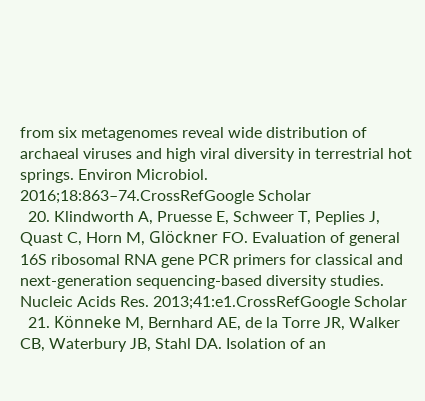from six metagenomes reveal wide distribution of archaeal viruses and high viral diversity in terrestrial hot springs. Environ Microbiol. 2016;18:863–74.CrossRefGoogle Scholar
  20. Klindworth A, Pruesse E, Schweer T, Peplies J, Quast C, Horn M, Glöckner FO. Evaluation of general 16S ribosomal RNA gene PCR primers for classical and next-generation sequencing-based diversity studies. Nucleic Acids Res. 2013;41:e1.CrossRefGoogle Scholar
  21. Könneke M, Bernhard AE, de la Torre JR, Walker CB, Waterbury JB, Stahl DA. Isolation of an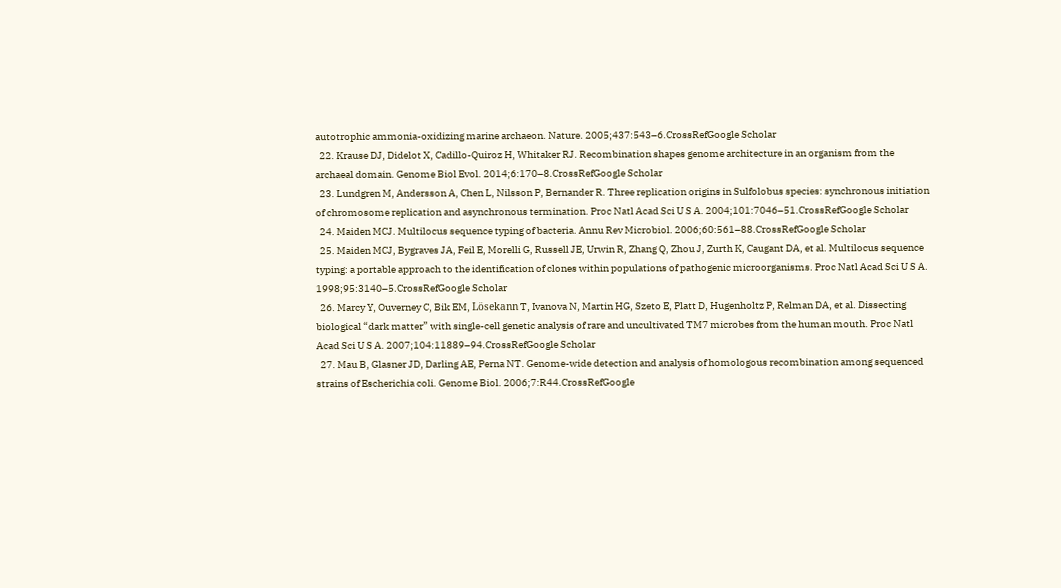autotrophic ammonia-oxidizing marine archaeon. Nature. 2005;437:543–6.CrossRefGoogle Scholar
  22. Krause DJ, Didelot X, Cadillo-Quiroz H, Whitaker RJ. Recombination shapes genome architecture in an organism from the archaeal domain. Genome Biol Evol. 2014;6:170–8.CrossRefGoogle Scholar
  23. Lundgren M, Andersson A, Chen L, Nilsson P, Bernander R. Three replication origins in Sulfolobus species: synchronous initiation of chromosome replication and asynchronous termination. Proc Natl Acad Sci U S A. 2004;101:7046–51.CrossRefGoogle Scholar
  24. Maiden MCJ. Multilocus sequence typing of bacteria. Annu Rev Microbiol. 2006;60:561–88.CrossRefGoogle Scholar
  25. Maiden MCJ, Bygraves JA, Feil E, Morelli G, Russell JE, Urwin R, Zhang Q, Zhou J, Zurth K, Caugant DA, et al. Multilocus sequence typing: a portable approach to the identification of clones within populations of pathogenic microorganisms. Proc Natl Acad Sci U S A. 1998;95:3140–5.CrossRefGoogle Scholar
  26. Marcy Y, Ouverney C, Bik EM, Lösekann T, Ivanova N, Martin HG, Szeto E, Platt D, Hugenholtz P, Relman DA, et al. Dissecting biological “dark matter” with single-cell genetic analysis of rare and uncultivated TM7 microbes from the human mouth. Proc Natl Acad Sci U S A. 2007;104:11889–94.CrossRefGoogle Scholar
  27. Mau B, Glasner JD, Darling AE, Perna NT. Genome-wide detection and analysis of homologous recombination among sequenced strains of Escherichia coli. Genome Biol. 2006;7:R44.CrossRefGoogle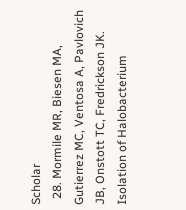Scholar
  28. Mormile MR, Biesen MA, Gutierrez MC, Ventosa A, Pavlovich JB, Onstott TC, Fredrickson JK. Isolation of Halobacterium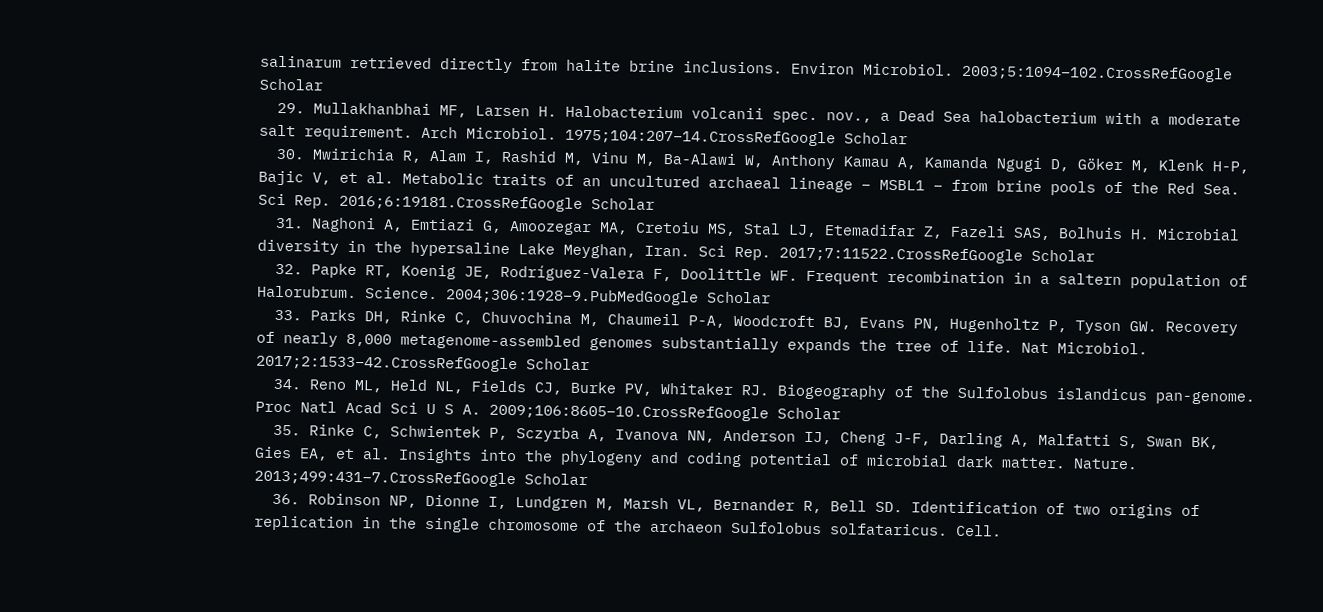salinarum retrieved directly from halite brine inclusions. Environ Microbiol. 2003;5:1094–102.CrossRefGoogle Scholar
  29. Mullakhanbhai MF, Larsen H. Halobacterium volcanii spec. nov., a Dead Sea halobacterium with a moderate salt requirement. Arch Microbiol. 1975;104:207–14.CrossRefGoogle Scholar
  30. Mwirichia R, Alam I, Rashid M, Vinu M, Ba-Alawi W, Anthony Kamau A, Kamanda Ngugi D, Göker M, Klenk H-P, Bajic V, et al. Metabolic traits of an uncultured archaeal lineage – MSBL1 – from brine pools of the Red Sea. Sci Rep. 2016;6:19181.CrossRefGoogle Scholar
  31. Naghoni A, Emtiazi G, Amoozegar MA, Cretoiu MS, Stal LJ, Etemadifar Z, Fazeli SAS, Bolhuis H. Microbial diversity in the hypersaline Lake Meyghan, Iran. Sci Rep. 2017;7:11522.CrossRefGoogle Scholar
  32. Papke RT, Koenig JE, Rodríguez-Valera F, Doolittle WF. Frequent recombination in a saltern population of Halorubrum. Science. 2004;306:1928–9.PubMedGoogle Scholar
  33. Parks DH, Rinke C, Chuvochina M, Chaumeil P-A, Woodcroft BJ, Evans PN, Hugenholtz P, Tyson GW. Recovery of nearly 8,000 metagenome-assembled genomes substantially expands the tree of life. Nat Microbiol. 2017;2:1533–42.CrossRefGoogle Scholar
  34. Reno ML, Held NL, Fields CJ, Burke PV, Whitaker RJ. Biogeography of the Sulfolobus islandicus pan-genome. Proc Natl Acad Sci U S A. 2009;106:8605–10.CrossRefGoogle Scholar
  35. Rinke C, Schwientek P, Sczyrba A, Ivanova NN, Anderson IJ, Cheng J-F, Darling A, Malfatti S, Swan BK, Gies EA, et al. Insights into the phylogeny and coding potential of microbial dark matter. Nature. 2013;499:431–7.CrossRefGoogle Scholar
  36. Robinson NP, Dionne I, Lundgren M, Marsh VL, Bernander R, Bell SD. Identification of two origins of replication in the single chromosome of the archaeon Sulfolobus solfataricus. Cell.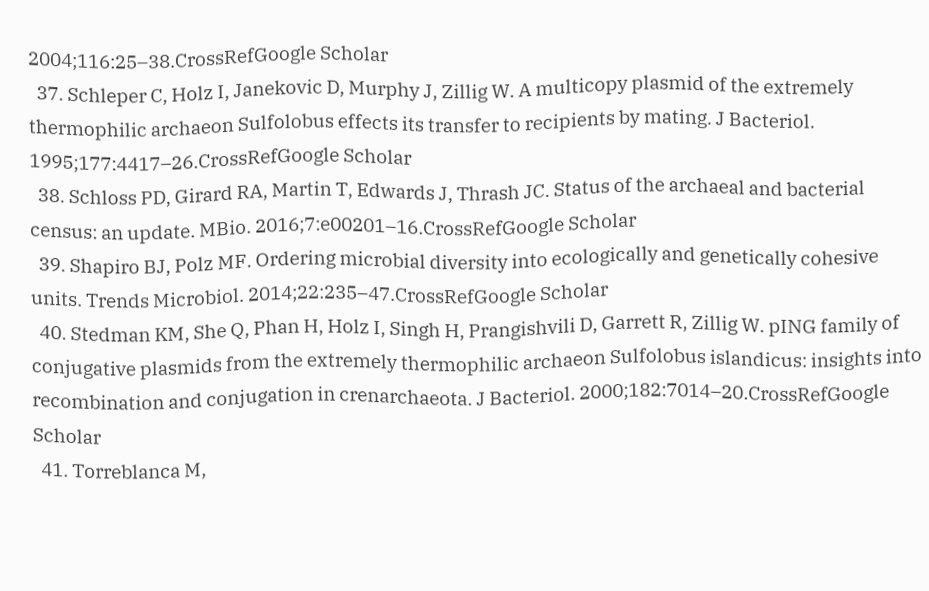2004;116:25–38.CrossRefGoogle Scholar
  37. Schleper C, Holz I, Janekovic D, Murphy J, Zillig W. A multicopy plasmid of the extremely thermophilic archaeon Sulfolobus effects its transfer to recipients by mating. J Bacteriol. 1995;177:4417–26.CrossRefGoogle Scholar
  38. Schloss PD, Girard RA, Martin T, Edwards J, Thrash JC. Status of the archaeal and bacterial census: an update. MBio. 2016;7:e00201–16.CrossRefGoogle Scholar
  39. Shapiro BJ, Polz MF. Ordering microbial diversity into ecologically and genetically cohesive units. Trends Microbiol. 2014;22:235–47.CrossRefGoogle Scholar
  40. Stedman KM, She Q, Phan H, Holz I, Singh H, Prangishvili D, Garrett R, Zillig W. pING family of conjugative plasmids from the extremely thermophilic archaeon Sulfolobus islandicus: insights into recombination and conjugation in crenarchaeota. J Bacteriol. 2000;182:7014–20.CrossRefGoogle Scholar
  41. Torreblanca M,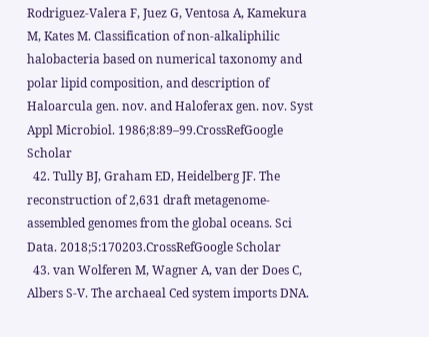Rodriguez-Valera F, Juez G, Ventosa A, Kamekura M, Kates M. Classification of non-alkaliphilic halobacteria based on numerical taxonomy and polar lipid composition, and description of Haloarcula gen. nov. and Haloferax gen. nov. Syst Appl Microbiol. 1986;8:89–99.CrossRefGoogle Scholar
  42. Tully BJ, Graham ED, Heidelberg JF. The reconstruction of 2,631 draft metagenome-assembled genomes from the global oceans. Sci Data. 2018;5:170203.CrossRefGoogle Scholar
  43. van Wolferen M, Wagner A, van der Does C, Albers S-V. The archaeal Ced system imports DNA.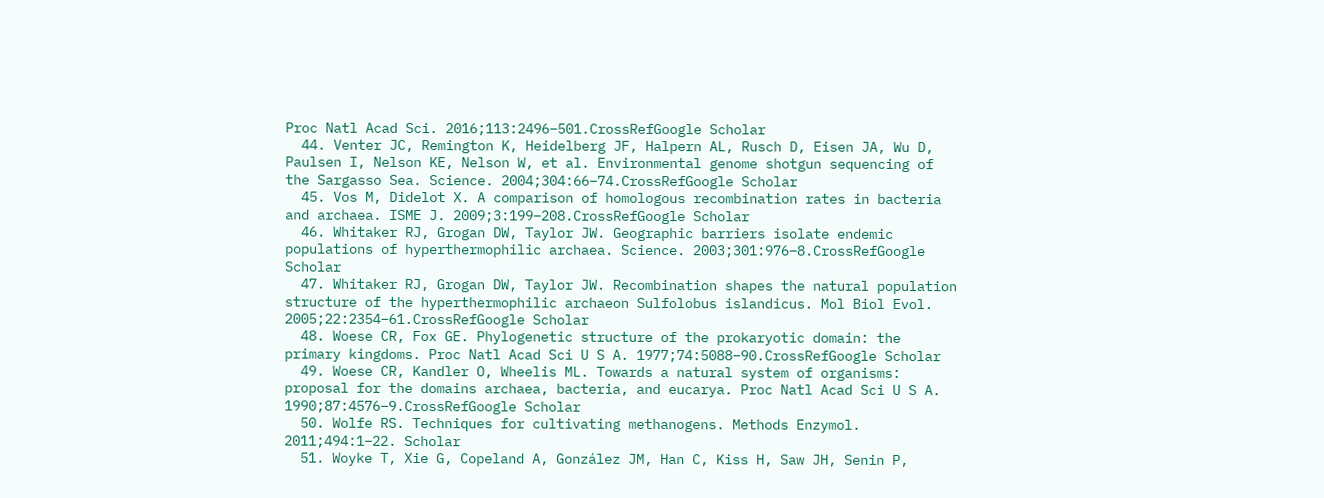Proc Natl Acad Sci. 2016;113:2496–501.CrossRefGoogle Scholar
  44. Venter JC, Remington K, Heidelberg JF, Halpern AL, Rusch D, Eisen JA, Wu D, Paulsen I, Nelson KE, Nelson W, et al. Environmental genome shotgun sequencing of the Sargasso Sea. Science. 2004;304:66–74.CrossRefGoogle Scholar
  45. Vos M, Didelot X. A comparison of homologous recombination rates in bacteria and archaea. ISME J. 2009;3:199–208.CrossRefGoogle Scholar
  46. Whitaker RJ, Grogan DW, Taylor JW. Geographic barriers isolate endemic populations of hyperthermophilic archaea. Science. 2003;301:976–8.CrossRefGoogle Scholar
  47. Whitaker RJ, Grogan DW, Taylor JW. Recombination shapes the natural population structure of the hyperthermophilic archaeon Sulfolobus islandicus. Mol Biol Evol. 2005;22:2354–61.CrossRefGoogle Scholar
  48. Woese CR, Fox GE. Phylogenetic structure of the prokaryotic domain: the primary kingdoms. Proc Natl Acad Sci U S A. 1977;74:5088–90.CrossRefGoogle Scholar
  49. Woese CR, Kandler O, Wheelis ML. Towards a natural system of organisms: proposal for the domains archaea, bacteria, and eucarya. Proc Natl Acad Sci U S A. 1990;87:4576–9.CrossRefGoogle Scholar
  50. Wolfe RS. Techniques for cultivating methanogens. Methods Enzymol. 2011;494:1–22. Scholar
  51. Woyke T, Xie G, Copeland A, González JM, Han C, Kiss H, Saw JH, Senin P,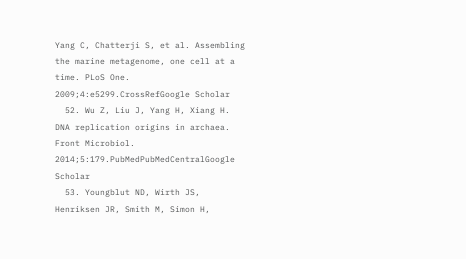Yang C, Chatterji S, et al. Assembling the marine metagenome, one cell at a time. PLoS One. 2009;4:e5299.CrossRefGoogle Scholar
  52. Wu Z, Liu J, Yang H, Xiang H. DNA replication origins in archaea. Front Microbiol. 2014;5:179.PubMedPubMedCentralGoogle Scholar
  53. Youngblut ND, Wirth JS, Henriksen JR, Smith M, Simon H,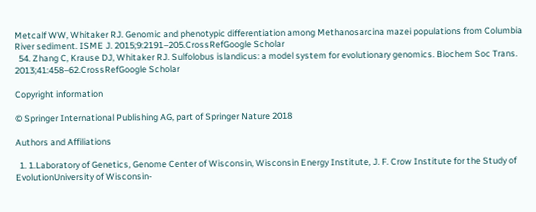Metcalf WW, Whitaker RJ. Genomic and phenotypic differentiation among Methanosarcina mazei populations from Columbia River sediment. ISME J. 2015;9:2191–205.CrossRefGoogle Scholar
  54. Zhang C, Krause DJ, Whitaker RJ. Sulfolobus islandicus: a model system for evolutionary genomics. Biochem Soc Trans. 2013;41:458–62.CrossRefGoogle Scholar

Copyright information

© Springer International Publishing AG, part of Springer Nature 2018

Authors and Affiliations

  1. 1.Laboratory of Genetics, Genome Center of Wisconsin, Wisconsin Energy Institute, J. F. Crow Institute for the Study of EvolutionUniversity of Wisconsin-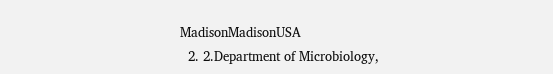MadisonMadisonUSA
  2. 2.Department of Microbiology,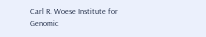Carl R. Woese Institute for Genomic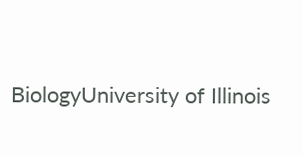BiologyUniversity of Illinois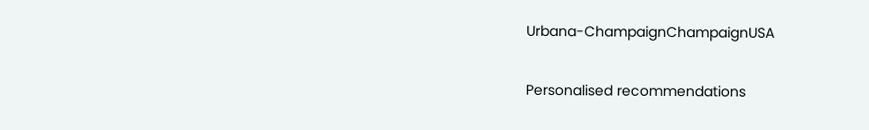Urbana-ChampaignChampaignUSA

Personalised recommendations